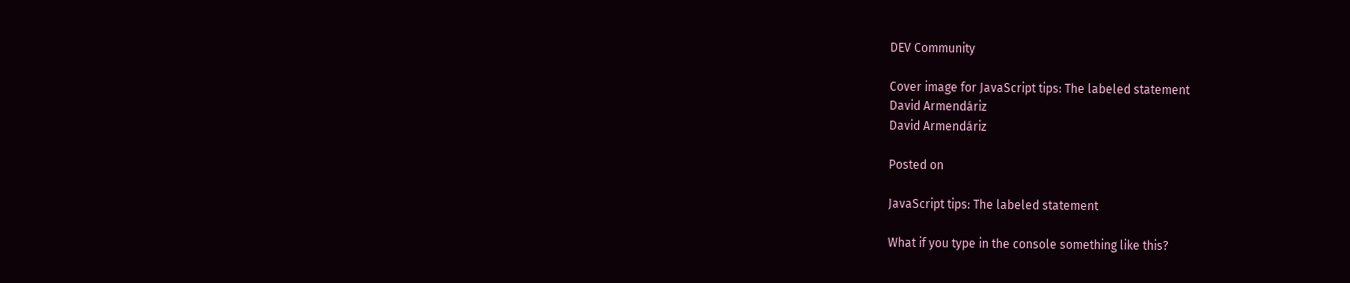DEV Community

Cover image for JavaScript tips: The labeled statement
David Armendáriz
David Armendáriz

Posted on

JavaScript tips: The labeled statement

What if you type in the console something like this?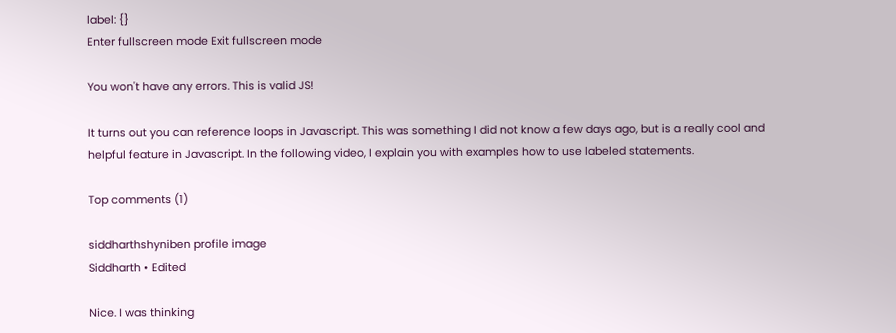label: {}
Enter fullscreen mode Exit fullscreen mode

You won't have any errors. This is valid JS!

It turns out you can reference loops in Javascript. This was something I did not know a few days ago, but is a really cool and helpful feature in Javascript. In the following video, I explain you with examples how to use labeled statements.

Top comments (1)

siddharthshyniben profile image
Siddharth • Edited

Nice. I was thinking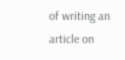of writing an article on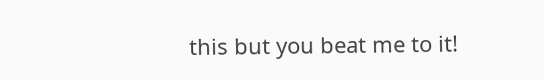this but you beat me to it!